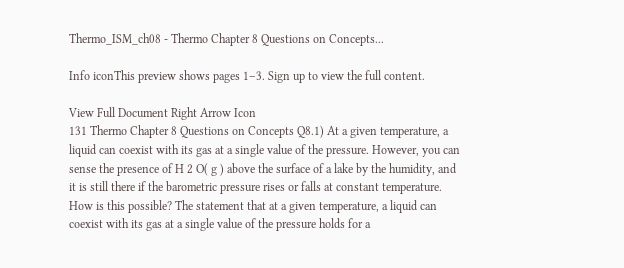Thermo_ISM_ch08 - Thermo Chapter 8 Questions on Concepts...

Info iconThis preview shows pages 1–3. Sign up to view the full content.

View Full Document Right Arrow Icon
131 Thermo Chapter 8 Questions on Concepts Q8.1) At a given temperature, a liquid can coexist with its gas at a single value of the pressure. However, you can sense the presence of H 2 O( g ) above the surface of a lake by the humidity, and it is still there if the barometric pressure rises or falls at constant temperature. How is this possible? The statement that at a given temperature, a liquid can coexist with its gas at a single value of the pressure holds for a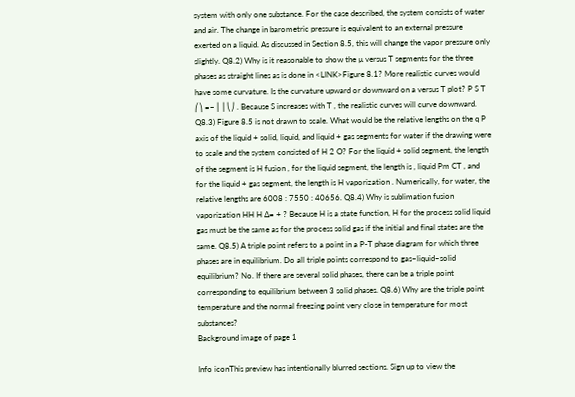system with only one substance. For the case described, the system consists of water and air. The change in barometric pressure is equivalent to an external pressure exerted on a liquid. As discussed in Section 8.5, this will change the vapor pressure only slightly. Q8.2) Why is it reasonable to show the µ versus T segments for the three phases as straight lines as is done in <LINK>Figure 8.1? More realistic curves would have some curvature. Is the curvature upward or downward on a versus T plot? P S T ⎛⎞ =− ⎜⎟ ⎝⎠ . Because S increases with T , the realistic curves will curve downward. Q8.3) Figure 8.5 is not drawn to scale. What would be the relative lengths on the q P axis of the liquid + solid, liquid, and liquid + gas segments for water if the drawing were to scale and the system consisted of H 2 O? For the liquid + solid segment, the length of the segment is H fusion , for the liquid segment, the length is , liquid Pm CT , and for the liquid + gas segment, the length is H vaporization . Numerically, for water, the relative lengths are 6008 : 7550 : 40656. Q8.4) Why is sublimation fusion vaporization HH H ∆= + ? Because H is a state function, H for the process solid liquid gas must be the same as for the process solid gas if the initial and final states are the same. Q8.5) A triple point refers to a point in a P-T phase diagram for which three phases are in equilibrium. Do all triple points correspond to gas–liquid–solid equilibrium? No. If there are several solid phases, there can be a triple point corresponding to equilibrium between 3 solid phases. Q8.6) Why are the triple point temperature and the normal freezing point very close in temperature for most substances?
Background image of page 1

Info iconThis preview has intentionally blurred sections. Sign up to view the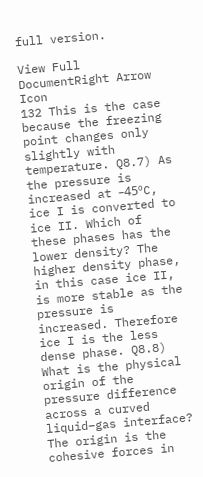full version.

View Full DocumentRight Arrow Icon
132 This is the case because the freezing point changes only slightly with temperature. Q8.7) As the pressure is increased at –45ºC, ice I is converted to ice II. Which of these phases has the lower density? The higher density phase, in this case ice II, is more stable as the pressure is increased. Therefore ice I is the less dense phase. Q8.8) What is the physical origin of the pressure difference across a curved liquid–gas interface? The origin is the cohesive forces in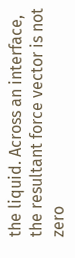the liquid. Across an interface, the resultant force vector is not zero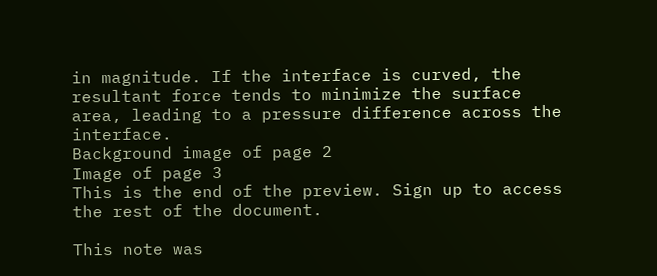in magnitude. If the interface is curved, the resultant force tends to minimize the surface area, leading to a pressure difference across the interface.
Background image of page 2
Image of page 3
This is the end of the preview. Sign up to access the rest of the document.

This note was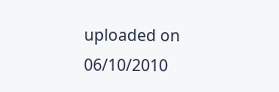uploaded on 06/10/2010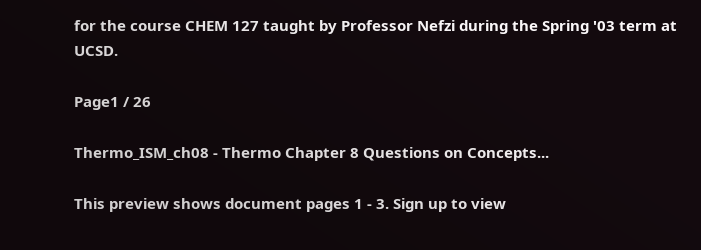for the course CHEM 127 taught by Professor Nefzi during the Spring '03 term at UCSD.

Page1 / 26

Thermo_ISM_ch08 - Thermo Chapter 8 Questions on Concepts...

This preview shows document pages 1 - 3. Sign up to view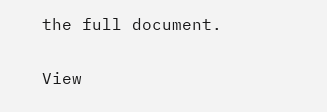the full document.

View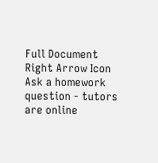Full Document Right Arrow Icon
Ask a homework question - tutors are online